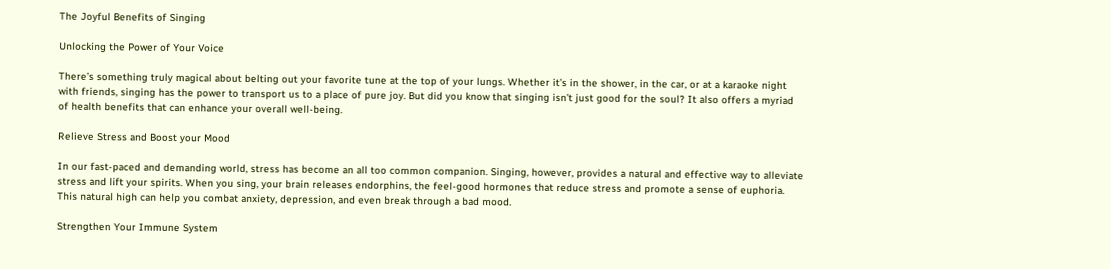The Joyful Benefits of Singing

Unlocking the Power of Your Voice

There’s something truly magical about belting out your favorite tune at the top of your lungs. Whether it’s in the shower, in the car, or at a karaoke night with friends, singing has the power to transport us to a place of pure joy. But did you know that singing isn’t just good for the soul? It also offers a myriad of health benefits that can enhance your overall well-being.

Relieve Stress and Boost your Mood

In our fast-paced and demanding world, stress has become an all too common companion. Singing, however, provides a natural and effective way to alleviate stress and lift your spirits. When you sing, your brain releases endorphins, the feel-good hormones that reduce stress and promote a sense of euphoria. This natural high can help you combat anxiety, depression, and even break through a bad mood.

Strengthen Your Immune System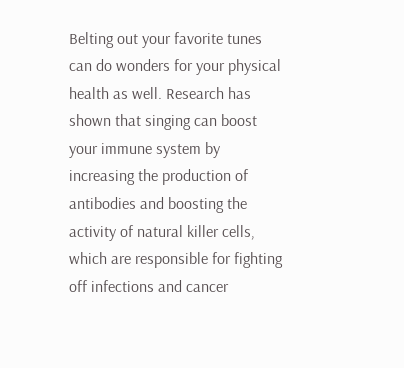Belting out your favorite tunes can do wonders for your physical health as well. Research has shown that singing can boost your immune system by increasing the production of antibodies and boosting the activity of natural killer cells, which are responsible for fighting off infections and cancer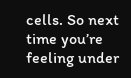cells. So next time you’re feeling under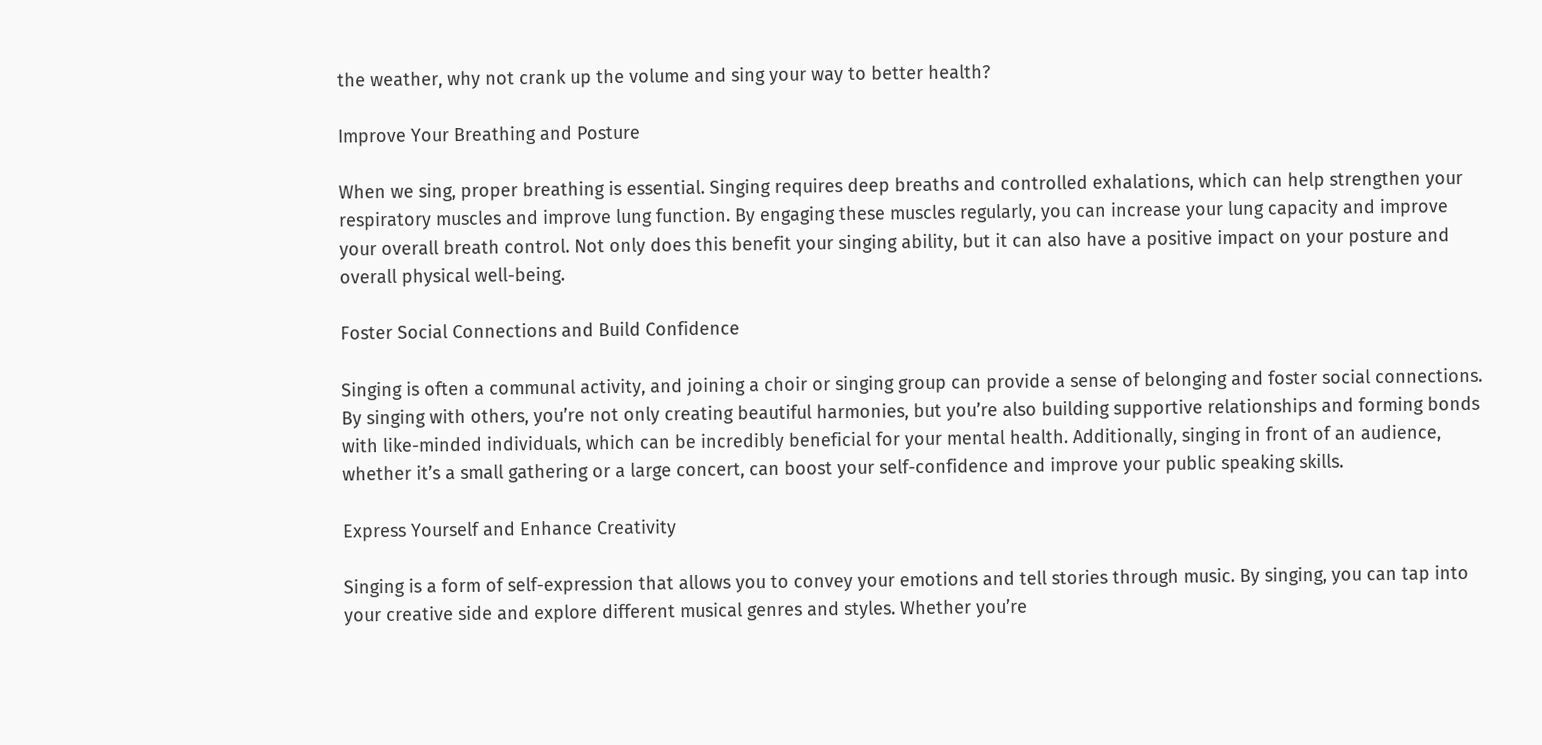the weather, why not crank up the volume and sing your way to better health?

Improve Your Breathing and Posture

When we sing, proper breathing is essential. Singing requires deep breaths and controlled exhalations, which can help strengthen your respiratory muscles and improve lung function. By engaging these muscles regularly, you can increase your lung capacity and improve your overall breath control. Not only does this benefit your singing ability, but it can also have a positive impact on your posture and overall physical well-being.

Foster Social Connections and Build Confidence

Singing is often a communal activity, and joining a choir or singing group can provide a sense of belonging and foster social connections. By singing with others, you’re not only creating beautiful harmonies, but you’re also building supportive relationships and forming bonds with like-minded individuals, which can be incredibly beneficial for your mental health. Additionally, singing in front of an audience, whether it’s a small gathering or a large concert, can boost your self-confidence and improve your public speaking skills.

Express Yourself and Enhance Creativity

Singing is a form of self-expression that allows you to convey your emotions and tell stories through music. By singing, you can tap into your creative side and explore different musical genres and styles. Whether you’re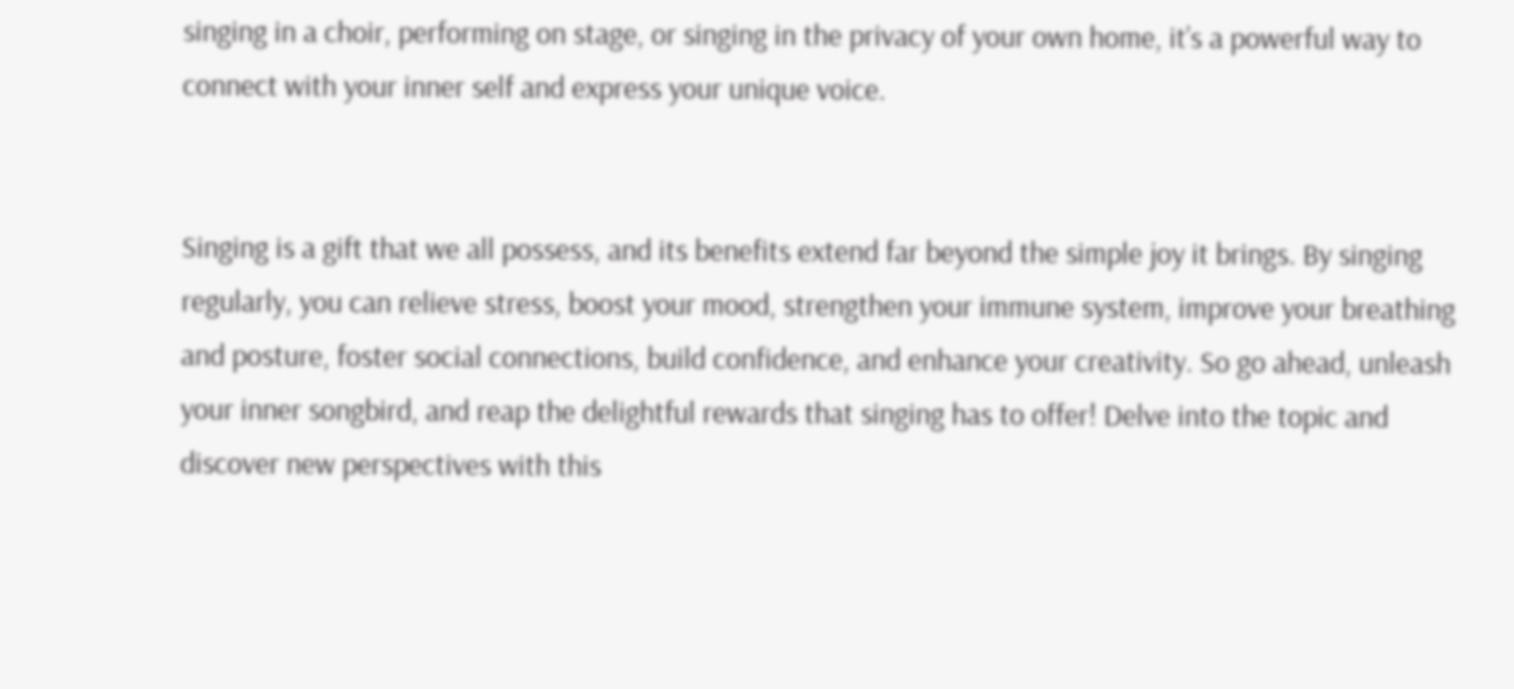singing in a choir, performing on stage, or singing in the privacy of your own home, it’s a powerful way to connect with your inner self and express your unique voice.


Singing is a gift that we all possess, and its benefits extend far beyond the simple joy it brings. By singing regularly, you can relieve stress, boost your mood, strengthen your immune system, improve your breathing and posture, foster social connections, build confidence, and enhance your creativity. So go ahead, unleash your inner songbird, and reap the delightful rewards that singing has to offer! Delve into the topic and discover new perspectives with this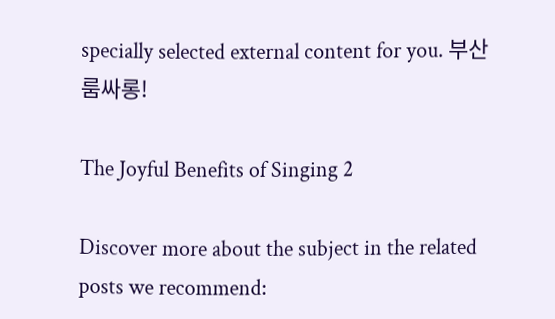specially selected external content for you. 부산룸싸롱!

The Joyful Benefits of Singing 2

Discover more about the subject in the related posts we recommend: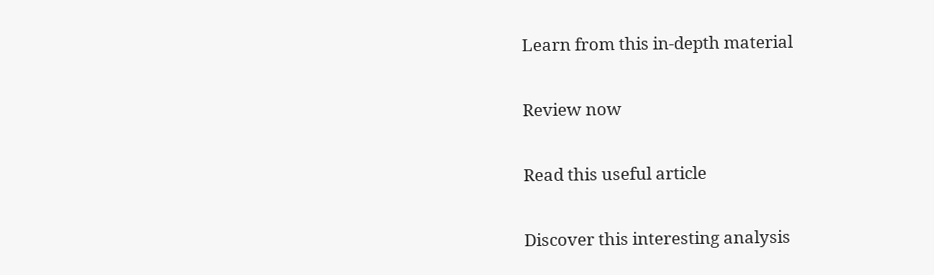Learn from this in-depth material

Review now

Read this useful article

Discover this interesting analysis